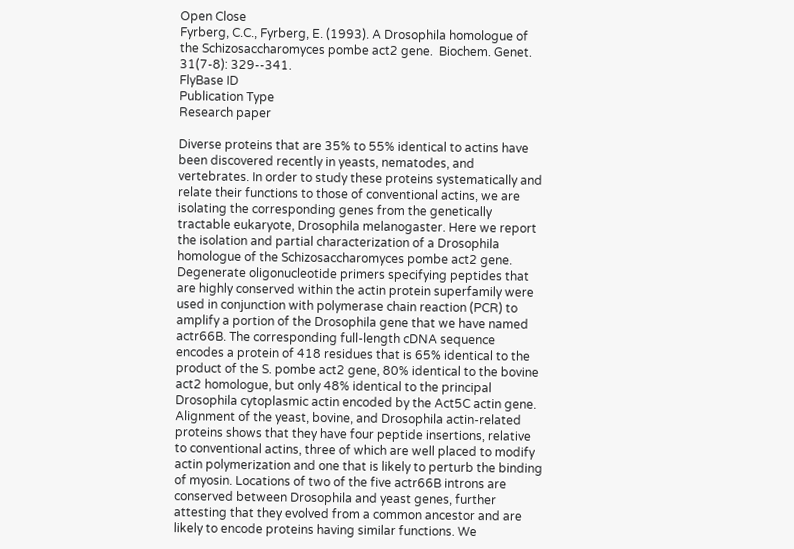Open Close
Fyrberg, C.C., Fyrberg, E. (1993). A Drosophila homologue of the Schizosaccharomyces pombe act2 gene.  Biochem. Genet. 31(7-8): 329--341.
FlyBase ID
Publication Type
Research paper

Diverse proteins that are 35% to 55% identical to actins have been discovered recently in yeasts, nematodes, and vertebrates. In order to study these proteins systematically and relate their functions to those of conventional actins, we are isolating the corresponding genes from the genetically tractable eukaryote, Drosophila melanogaster. Here we report the isolation and partial characterization of a Drosophila homologue of the Schizosaccharomyces pombe act2 gene. Degenerate oligonucleotide primers specifying peptides that are highly conserved within the actin protein superfamily were used in conjunction with polymerase chain reaction (PCR) to amplify a portion of the Drosophila gene that we have named actr66B. The corresponding full-length cDNA sequence encodes a protein of 418 residues that is 65% identical to the product of the S. pombe act2 gene, 80% identical to the bovine act2 homologue, but only 48% identical to the principal Drosophila cytoplasmic actin encoded by the Act5C actin gene. Alignment of the yeast, bovine, and Drosophila actin-related proteins shows that they have four peptide insertions, relative to conventional actins, three of which are well placed to modify actin polymerization and one that is likely to perturb the binding of myosin. Locations of two of the five actr66B introns are conserved between Drosophila and yeast genes, further attesting that they evolved from a common ancestor and are likely to encode proteins having similar functions. We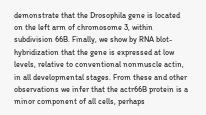demonstrate that the Drosophila gene is located on the left arm of chromosome 3, within subdivision 66B. Finally, we show by RNA blot-hybridization that the gene is expressed at low levels, relative to conventional nonmuscle actin, in all developmental stages. From these and other observations we infer that the actr66B protein is a minor component of all cells, perhaps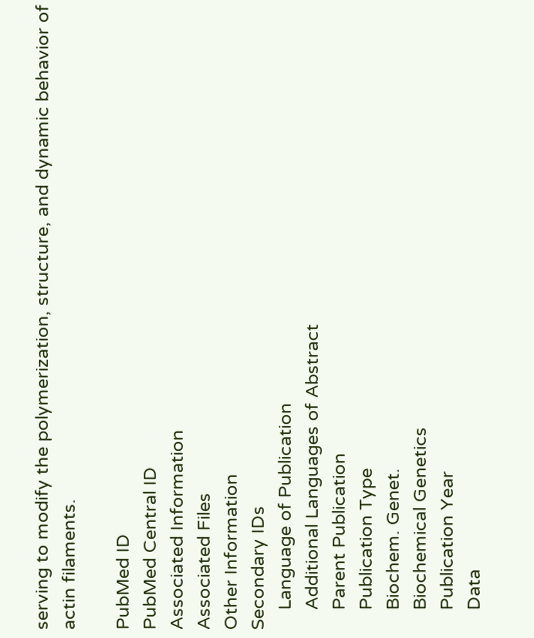serving to modify the polymerization, structure, and dynamic behavior of actin filaments.

PubMed ID
PubMed Central ID
Associated Information
Associated Files
Other Information
Secondary IDs
    Language of Publication
    Additional Languages of Abstract
    Parent Publication
    Publication Type
    Biochem. Genet.
    Biochemical Genetics
    Publication Year
    Data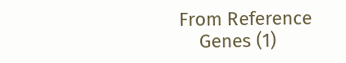From Reference
    Genes (1)